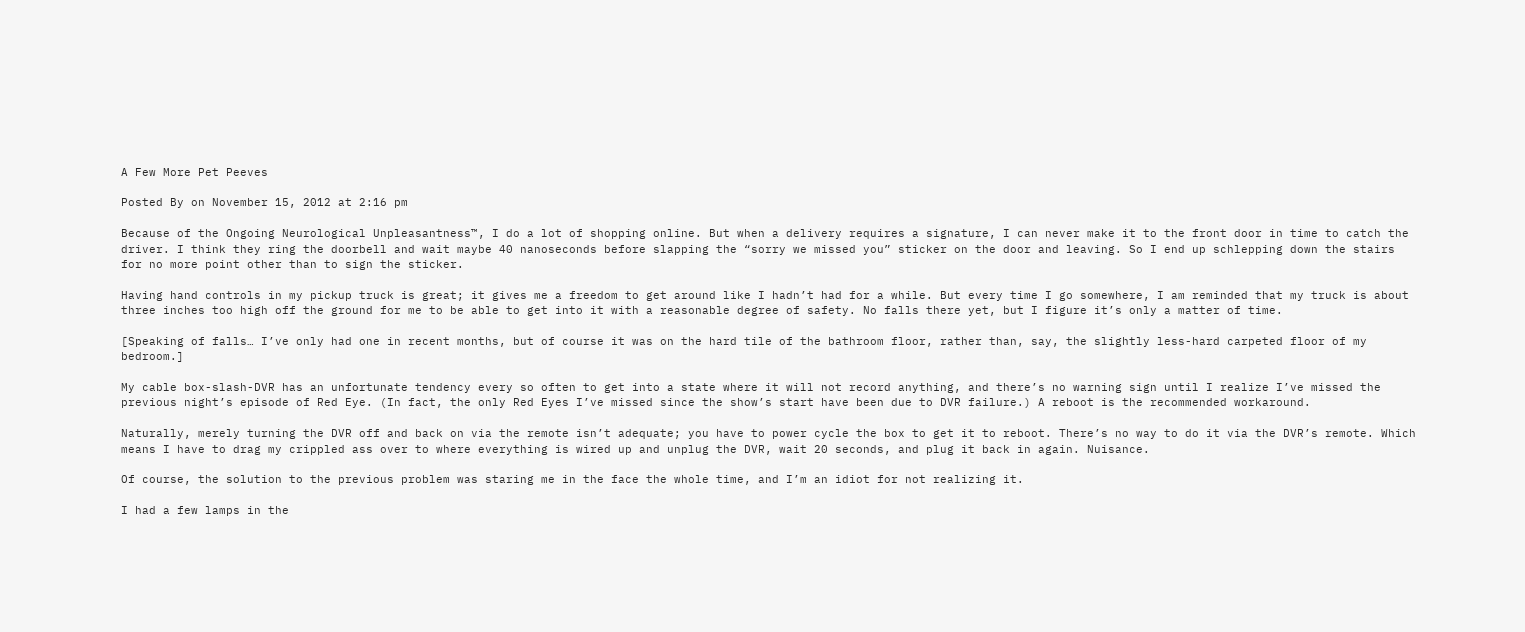A Few More Pet Peeves

Posted By on November 15, 2012 at 2:16 pm

Because of the Ongoing Neurological Unpleasantness™, I do a lot of shopping online. But when a delivery requires a signature, I can never make it to the front door in time to catch the driver. I think they ring the doorbell and wait maybe 40 nanoseconds before slapping the “sorry we missed you” sticker on the door and leaving. So I end up schlepping down the stairs for no more point other than to sign the sticker.

Having hand controls in my pickup truck is great; it gives me a freedom to get around like I hadn’t had for a while. But every time I go somewhere, I am reminded that my truck is about three inches too high off the ground for me to be able to get into it with a reasonable degree of safety. No falls there yet, but I figure it’s only a matter of time.

[Speaking of falls… I’ve only had one in recent months, but of course it was on the hard tile of the bathroom floor, rather than, say, the slightly less-hard carpeted floor of my bedroom.]

My cable box-slash-DVR has an unfortunate tendency every so often to get into a state where it will not record anything, and there’s no warning sign until I realize I’ve missed the previous night’s episode of Red Eye. (In fact, the only Red Eyes I’ve missed since the show’s start have been due to DVR failure.) A reboot is the recommended workaround.

Naturally, merely turning the DVR off and back on via the remote isn’t adequate; you have to power cycle the box to get it to reboot. There’s no way to do it via the DVR’s remote. Which means I have to drag my crippled ass over to where everything is wired up and unplug the DVR, wait 20 seconds, and plug it back in again. Nuisance.

Of course, the solution to the previous problem was staring me in the face the whole time, and I’m an idiot for not realizing it.

I had a few lamps in the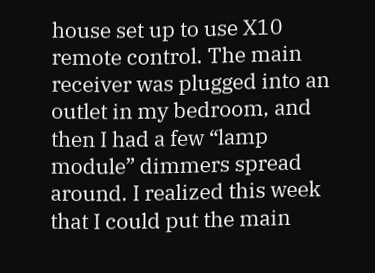house set up to use X10 remote control. The main receiver was plugged into an outlet in my bedroom, and then I had a few “lamp module” dimmers spread around. I realized this week that I could put the main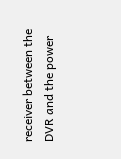receiver between the DVR and the power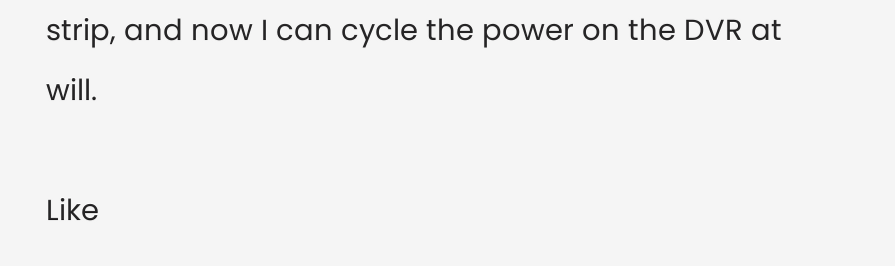strip, and now I can cycle the power on the DVR at will.

Like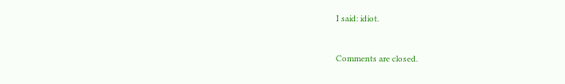I said: idiot.


Comments are closed.